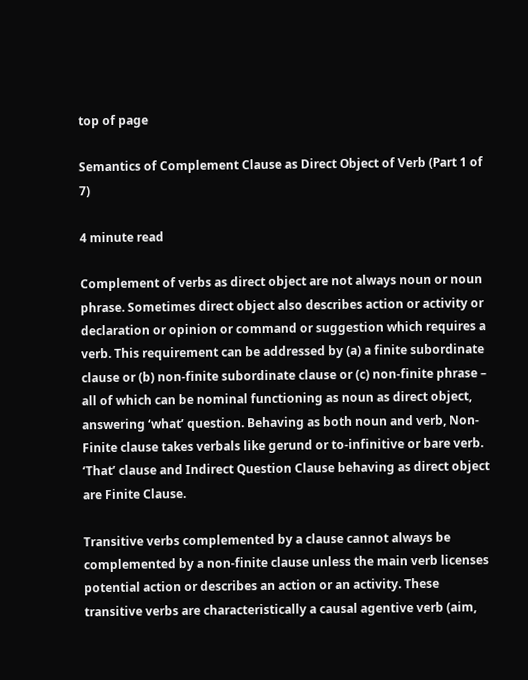top of page

Semantics of Complement Clause as Direct Object of Verb (Part 1 of 7)

4 minute read

Complement of verbs as direct object are not always noun or noun phrase. Sometimes direct object also describes action or activity or declaration or opinion or command or suggestion which requires a verb. This requirement can be addressed by (a) a finite subordinate clause or (b) non-finite subordinate clause or (c) non-finite phrase – all of which can be nominal functioning as noun as direct object, answering ‘what’ question. Behaving as both noun and verb, Non-Finite clause takes verbals like gerund or to-infinitive or bare verb. ‘That’ clause and Indirect Question Clause behaving as direct object are Finite Clause.

Transitive verbs complemented by a clause cannot always be complemented by a non-finite clause unless the main verb licenses potential action or describes an action or an activity. These transitive verbs are characteristically a causal agentive verb (aim,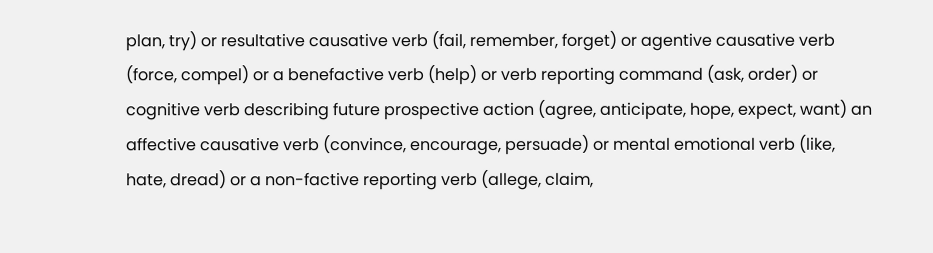plan, try) or resultative causative verb (fail, remember, forget) or agentive causative verb (force, compel) or a benefactive verb (help) or verb reporting command (ask, order) or cognitive verb describing future prospective action (agree, anticipate, hope, expect, want) an affective causative verb (convince, encourage, persuade) or mental emotional verb (like, hate, dread) or a non-factive reporting verb (allege, claim,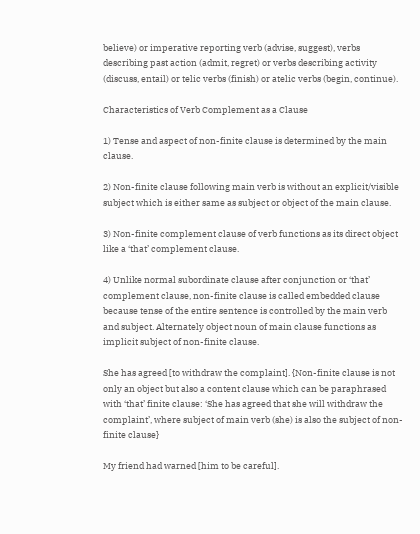believe) or imperative reporting verb (advise, suggest), verbs describing past action (admit, regret) or verbs describing activity (discuss, entail) or telic verbs (finish) or atelic verbs (begin, continue).

Characteristics of Verb Complement as a Clause

1) Tense and aspect of non-finite clause is determined by the main clause.

2) Non-finite clause following main verb is without an explicit/visible subject which is either same as subject or object of the main clause.

3) Non-finite complement clause of verb functions as its direct object like a ‘that’ complement clause.

4) Unlike normal subordinate clause after conjunction or ‘that’ complement clause, non-finite clause is called embedded clause because tense of the entire sentence is controlled by the main verb and subject. Alternately object noun of main clause functions as implicit subject of non-finite clause.

She has agreed [to withdraw the complaint]. {Non-finite clause is not only an object but also a content clause which can be paraphrased with ‘that’ finite clause: ‘She has agreed that she will withdraw the complaint’, where subject of main verb (she) is also the subject of non-finite clause}

My friend had warned [him to be careful].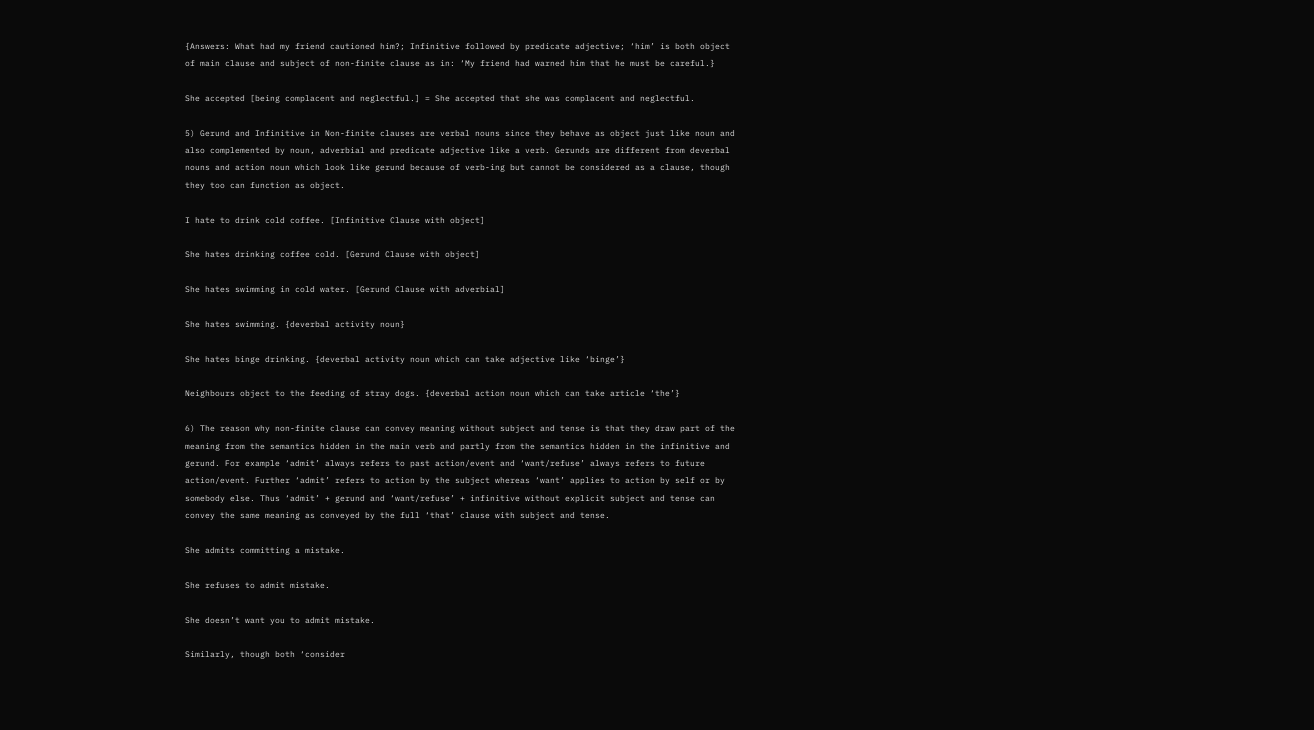{Answers: What had my friend cautioned him?; Infinitive followed by predicate adjective; ‘him’ is both object of main clause and subject of non-finite clause as in: ‘My friend had warned him that he must be careful.}

She accepted [being complacent and neglectful.] = She accepted that she was complacent and neglectful.

5) Gerund and Infinitive in Non-finite clauses are verbal nouns since they behave as object just like noun and also complemented by noun, adverbial and predicate adjective like a verb. Gerunds are different from deverbal nouns and action noun which look like gerund because of verb-ing but cannot be considered as a clause, though they too can function as object.

I hate to drink cold coffee. [Infinitive Clause with object]

She hates drinking coffee cold. [Gerund Clause with object]

She hates swimming in cold water. [Gerund Clause with adverbial]

She hates swimming. {deverbal activity noun}

She hates binge drinking. {deverbal activity noun which can take adjective like ‘binge’}

Neighbours object to the feeding of stray dogs. {deverbal action noun which can take article ‘the’}

6) The reason why non-finite clause can convey meaning without subject and tense is that they draw part of the meaning from the semantics hidden in the main verb and partly from the semantics hidden in the infinitive and gerund. For example ‘admit’ always refers to past action/event and ‘want/refuse’ always refers to future action/event. Further ‘admit’ refers to action by the subject whereas ‘want’ applies to action by self or by somebody else. Thus ‘admit’ + gerund and ‘want/refuse’ + infinitive without explicit subject and tense can convey the same meaning as conveyed by the full ‘that’ clause with subject and tense.

She admits committing a mistake.

She refuses to admit mistake.

She doesn’t want you to admit mistake.

Similarly, though both ‘consider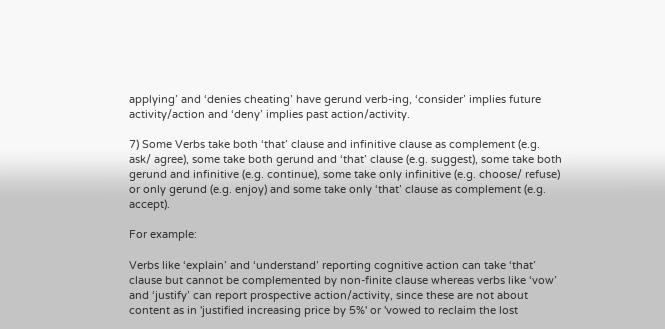applying’ and ‘denies cheating’ have gerund verb-ing, ‘consider’ implies future activity/action and ‘deny’ implies past action/activity.

7) Some Verbs take both ‘that’ clause and infinitive clause as complement (e.g. ask/ agree), some take both gerund and ‘that’ clause (e.g. suggest), some take both gerund and infinitive (e.g. continue), some take only infinitive (e.g. choose/ refuse) or only gerund (e.g. enjoy) and some take only ‘that’ clause as complement (e.g. accept).

For example:

Verbs like ‘explain’ and ‘understand’ reporting cognitive action can take ‘that’ clause but cannot be complemented by non-finite clause whereas verbs like ‘vow’ and ‘justify’ can report prospective action/activity, since these are not about content as in 'justified increasing price by 5%' or 'vowed to reclaim the lost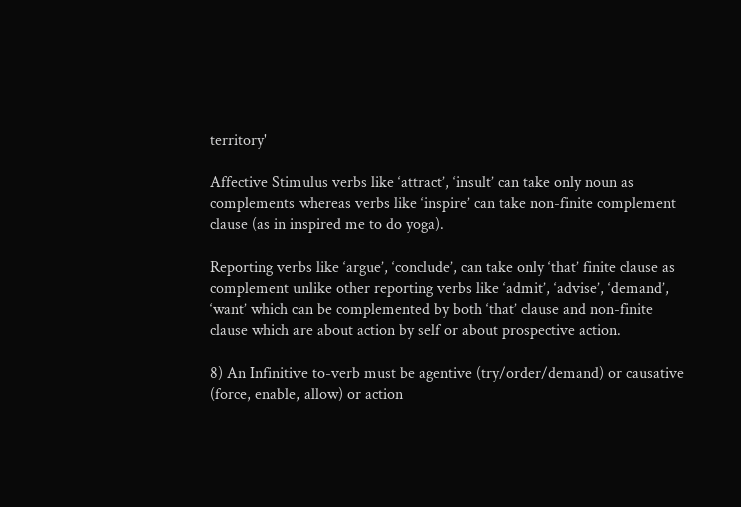territory'

Affective Stimulus verbs like ‘attract’, ‘insult’ can take only noun as complements whereas verbs like ‘inspire’ can take non-finite complement clause (as in inspired me to do yoga).

Reporting verbs like ‘argue’, ‘conclude’, can take only ‘that’ finite clause as complement unlike other reporting verbs like ‘admit’, ‘advise’, ‘demand’, ‘want’ which can be complemented by both ‘that’ clause and non-finite clause which are about action by self or about prospective action.

8) An Infinitive to-verb must be agentive (try/order/demand) or causative (force, enable, allow) or action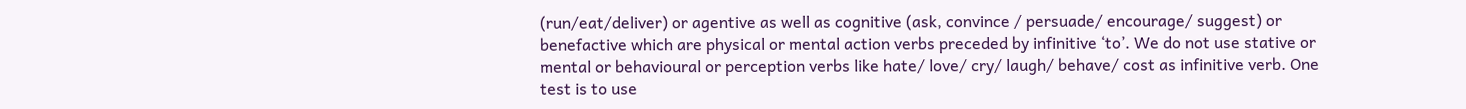(run/eat/deliver) or agentive as well as cognitive (ask, convince / persuade/ encourage/ suggest) or benefactive which are physical or mental action verbs preceded by infinitive ‘to’. We do not use stative or mental or behavioural or perception verbs like hate/ love/ cry/ laugh/ behave/ cost as infinitive verb. One test is to use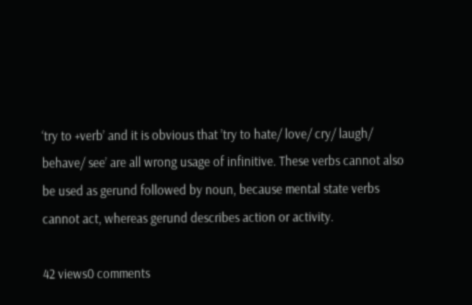‘try to +verb’ and it is obvious that ’try to hate/ love/ cry/ laugh/ behave/ see’ are all wrong usage of infinitive. These verbs cannot also be used as gerund followed by noun, because mental state verbs cannot act, whereas gerund describes action or activity.

42 views0 comments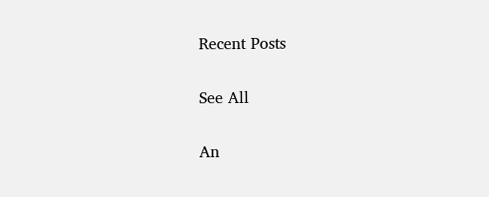Recent Posts

See All

An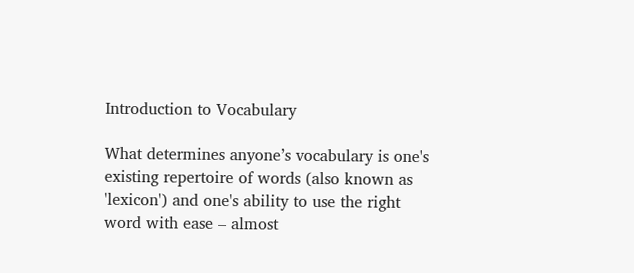Introduction to Vocabulary

What determines anyone’s vocabulary is one's existing repertoire of words (also known as 'lexicon') and one's ability to use the right word with ease – almost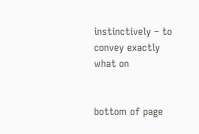instinctively – to convey exactly what on


bottom of page